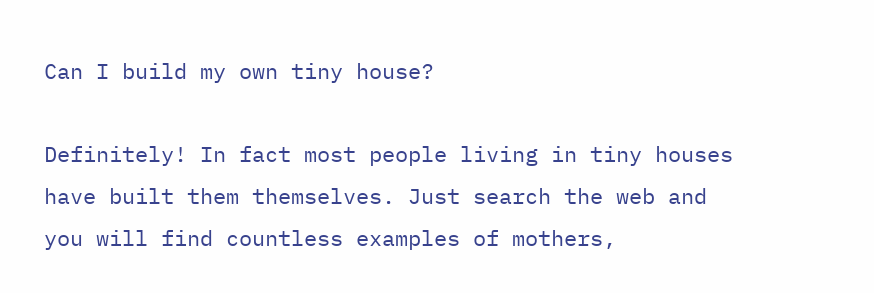Can I build my own tiny house?

Definitely! In fact most people living in tiny houses have built them themselves. Just search the web and you will find countless examples of mothers,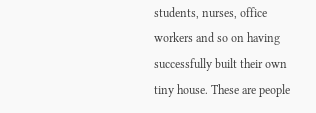students, nurses, office workers and so on having successfully built their own tiny house. These are people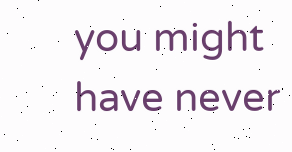you might have never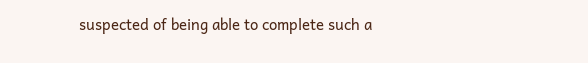suspected of being able to complete such a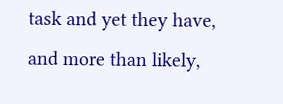task and yet they have, and more than likely,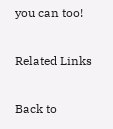you can too!

Related Links

Back to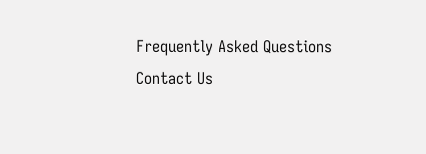Frequently Asked Questions
Contact Us